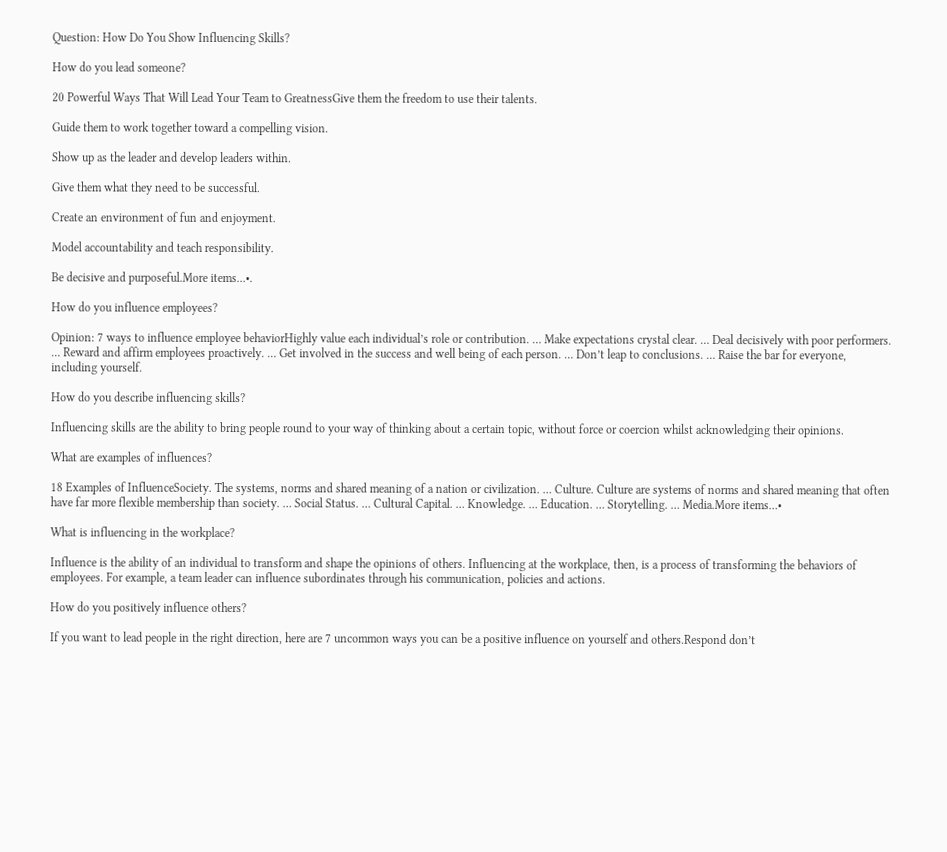Question: How Do You Show Influencing Skills?

How do you lead someone?

20 Powerful Ways That Will Lead Your Team to GreatnessGive them the freedom to use their talents.

Guide them to work together toward a compelling vision.

Show up as the leader and develop leaders within.

Give them what they need to be successful.

Create an environment of fun and enjoyment.

Model accountability and teach responsibility.

Be decisive and purposeful.More items…•.

How do you influence employees?

Opinion: 7 ways to influence employee behaviorHighly value each individual’s role or contribution. … Make expectations crystal clear. … Deal decisively with poor performers. … Reward and affirm employees proactively. … Get involved in the success and well being of each person. … Don’t leap to conclusions. … Raise the bar for everyone, including yourself.

How do you describe influencing skills?

Influencing skills are the ability to bring people round to your way of thinking about a certain topic, without force or coercion whilst acknowledging their opinions.

What are examples of influences?

18 Examples of InfluenceSociety. The systems, norms and shared meaning of a nation or civilization. … Culture. Culture are systems of norms and shared meaning that often have far more flexible membership than society. … Social Status. … Cultural Capital. … Knowledge. … Education. … Storytelling. … Media.More items…•

What is influencing in the workplace?

Influence is the ability of an individual to transform and shape the opinions of others. Influencing at the workplace, then, is a process of transforming the behaviors of employees. For example, a team leader can influence subordinates through his communication, policies and actions.

How do you positively influence others?

If you want to lead people in the right direction, here are 7 uncommon ways you can be a positive influence on yourself and others.Respond don’t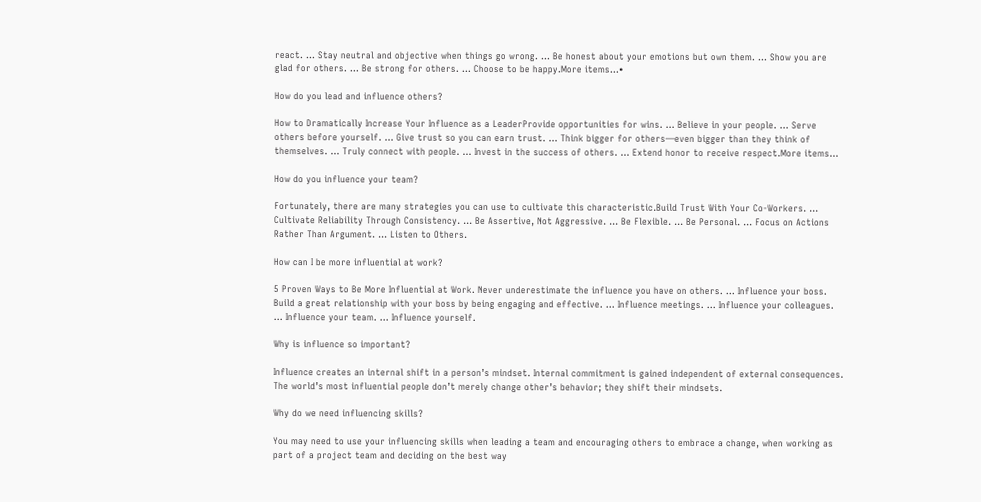react. … Stay neutral and objective when things go wrong. … Be honest about your emotions but own them. … Show you are glad for others. … Be strong for others. … Choose to be happy.More items…•

How do you lead and influence others?

How to Dramatically Increase Your Influence as a LeaderProvide opportunities for wins. … Believe in your people. … Serve others before yourself. … Give trust so you can earn trust. … Think bigger for others—even bigger than they think of themselves. … Truly connect with people. … Invest in the success of others. … Extend honor to receive respect.More items…

How do you influence your team?

Fortunately, there are many strategies you can use to cultivate this characteristic.Build Trust With Your Co-Workers. … Cultivate Reliability Through Consistency. … Be Assertive, Not Aggressive. … Be Flexible. … Be Personal. … Focus on Actions Rather Than Argument. … Listen to Others.

How can I be more influential at work?

5 Proven Ways to Be More Influential at Work. Never underestimate the influence you have on others. … Influence your boss. Build a great relationship with your boss by being engaging and effective. … Influence meetings. … Influence your colleagues. … Influence your team. … Influence yourself.

Why is influence so important?

Influence creates an internal shift in a person’s mindset. Internal commitment is gained independent of external consequences. The world’s most influential people don’t merely change other’s behavior; they shift their mindsets.

Why do we need influencing skills?

You may need to use your influencing skills when leading a team and encouraging others to embrace a change, when working as part of a project team and deciding on the best way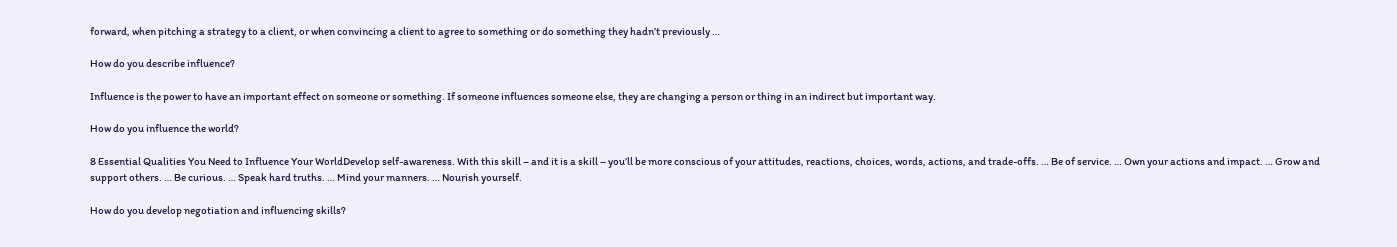forward, when pitching a strategy to a client, or when convincing a client to agree to something or do something they hadn’t previously …

How do you describe influence?

Influence is the power to have an important effect on someone or something. If someone influences someone else, they are changing a person or thing in an indirect but important way.

How do you influence the world?

8 Essential Qualities You Need to Influence Your WorldDevelop self-awareness. With this skill – and it is a skill – you’ll be more conscious of your attitudes, reactions, choices, words, actions, and trade-offs. … Be of service. … Own your actions and impact. … Grow and support others. … Be curious. … Speak hard truths. … Mind your manners. … Nourish yourself.

How do you develop negotiation and influencing skills?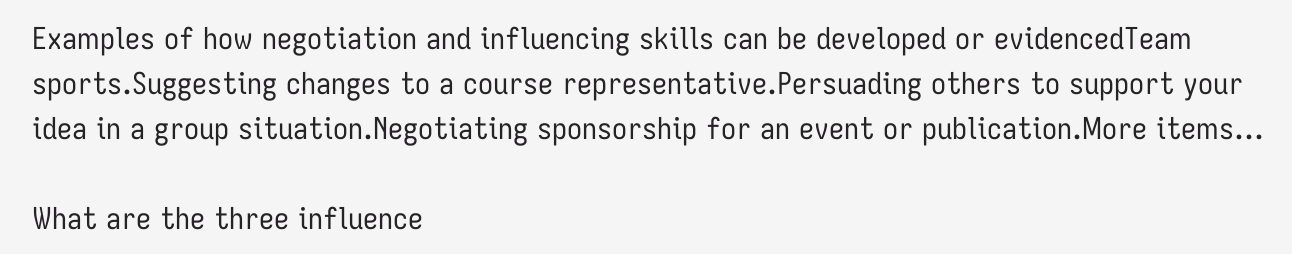Examples of how negotiation and influencing skills can be developed or evidencedTeam sports.Suggesting changes to a course representative.Persuading others to support your idea in a group situation.Negotiating sponsorship for an event or publication.More items…

What are the three influence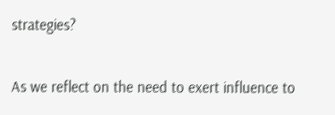strategies?

As we reflect on the need to exert influence to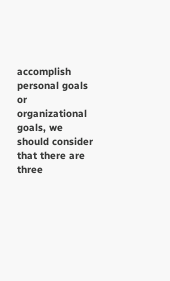accomplish personal goals or organizational goals, we should consider that there are three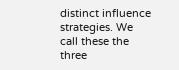distinct influence strategies. We call these the three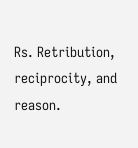Rs. Retribution, reciprocity, and reason.